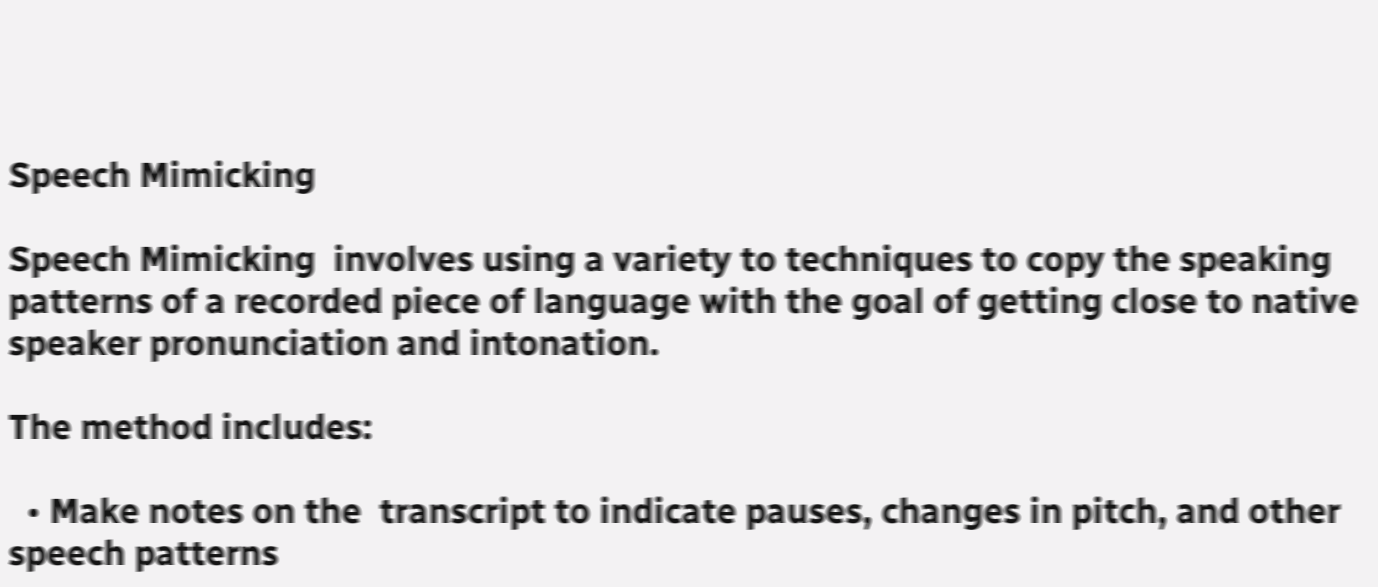Speech Mimicking

Speech Mimicking  involves using a variety to techniques to copy the speaking patterns of a recorded piece of language with the goal of getting close to native speaker pronunciation and intonation.

The method includes:

  • Make notes on the  transcript to indicate pauses, changes in pitch, and other speech patterns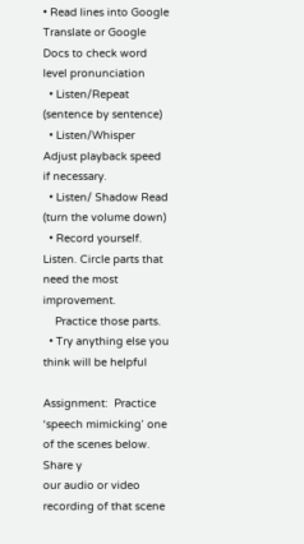• Read lines into Google Translate or Google Docs to check word level pronunciation
  • Listen/Repeat (sentence by sentence)
  • Listen/Whisper Adjust playback speed if necessary.
  • Listen/ Shadow Read (turn the volume down)
  • Record yourself. Listen. Circle parts that need the most improvement.
    Practice those parts.
  • Try anything else you think will be helpful

Assignment:  Practice ‘speech mimicking’ one of the scenes below. Share y
our audio or video recording of that scene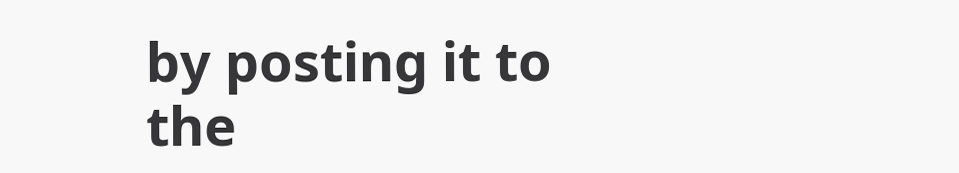by posting it to the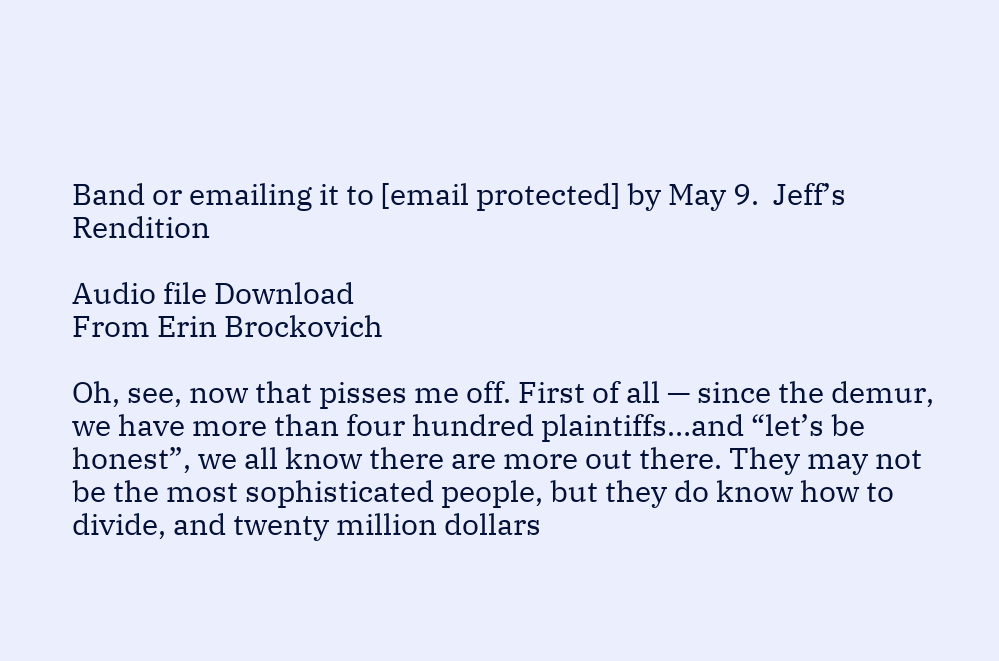Band or emailing it to [email protected] by May 9.  Jeff’s Rendition

Audio file Download
From Erin Brockovich

Oh, see, now that pisses me off. First of all — since the demur, we have more than four hundred plaintiffs…and “let’s be honest”, we all know there are more out there. They may not be the most sophisticated people, but they do know how to divide, and twenty million dollars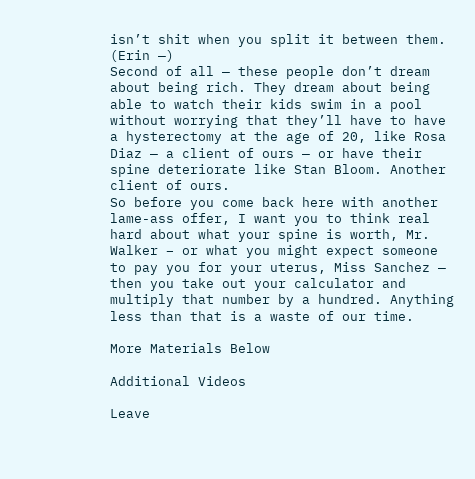isn’t shit when you split it between them. (Erin —)
Second of all — these people don’t dream about being rich. They dream about being able to watch their kids swim in a pool without worrying that they’ll have to have a hysterectomy at the age of 20, like Rosa Diaz — a client of ours — or have their spine deteriorate like Stan Bloom. Another client of ours.
So before you come back here with another lame-ass offer, I want you to think real hard about what your spine is worth, Mr. Walker – or what you might expect someone to pay you for your uterus, Miss Sanchez — then you take out your calculator and multiply that number by a hundred. Anything less than that is a waste of our time.

More Materials Below

Additional Videos

Leave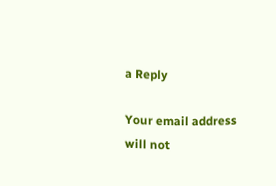a Reply

Your email address will not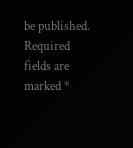be published. Required fields are marked *